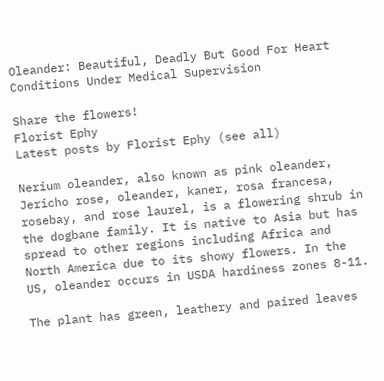Oleander: Beautiful, Deadly But Good For Heart Conditions Under Medical Supervision

Share the flowers!
Florist Ephy
Latest posts by Florist Ephy (see all)

Nerium oleander, also known as pink oleander, Jericho rose, oleander, kaner, rosa francesa, rosebay, and rose laurel, is a flowering shrub in the dogbane family. It is native to Asia but has spread to other regions including Africa and North America due to its showy flowers. In the US, oleander occurs in USDA hardiness zones 8-11.

The plant has green, leathery and paired leaves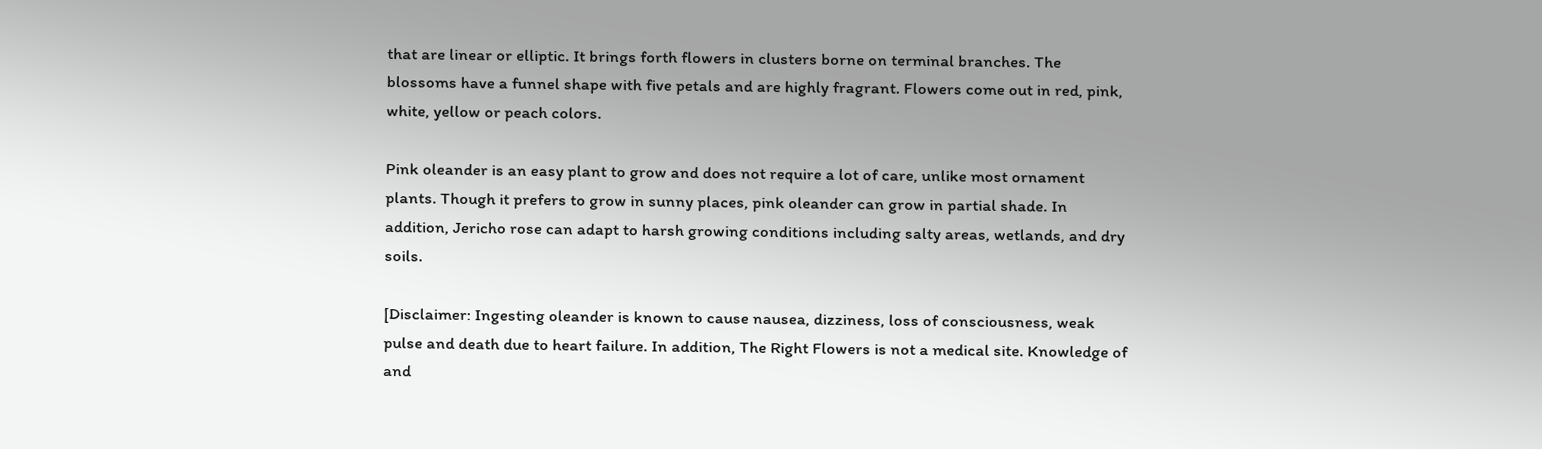that are linear or elliptic. It brings forth flowers in clusters borne on terminal branches. The blossoms have a funnel shape with five petals and are highly fragrant. Flowers come out in red, pink, white, yellow or peach colors.

Pink oleander is an easy plant to grow and does not require a lot of care, unlike most ornament plants. Though it prefers to grow in sunny places, pink oleander can grow in partial shade. In addition, Jericho rose can adapt to harsh growing conditions including salty areas, wetlands, and dry soils.

[Disclaimer: Ingesting oleander is known to cause nausea, dizziness, loss of consciousness, weak pulse and death due to heart failure. In addition, The Right Flowers is not a medical site. Knowledge of and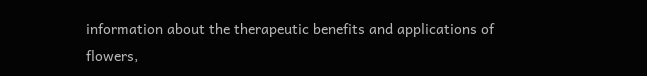information about the therapeutic benefits and applications of flowers,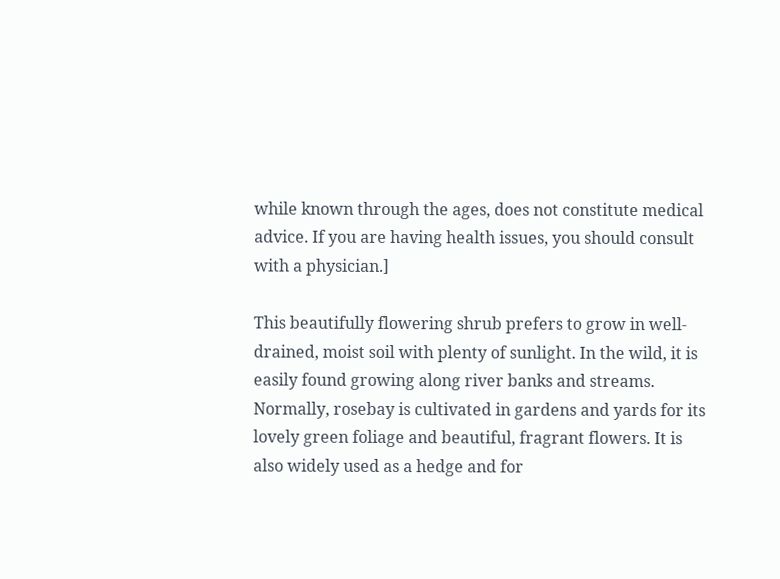while known through the ages, does not constitute medical advice. If you are having health issues, you should consult with a physician.]

This beautifully flowering shrub prefers to grow in well-drained, moist soil with plenty of sunlight. In the wild, it is easily found growing along river banks and streams. Normally, rosebay is cultivated in gardens and yards for its lovely green foliage and beautiful, fragrant flowers. It is also widely used as a hedge and for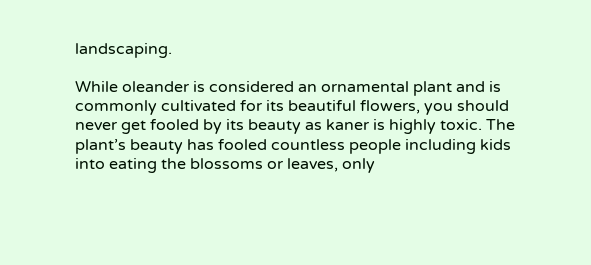landscaping.

While oleander is considered an ornamental plant and is commonly cultivated for its beautiful flowers, you should never get fooled by its beauty as kaner is highly toxic. The plant’s beauty has fooled countless people including kids into eating the blossoms or leaves, only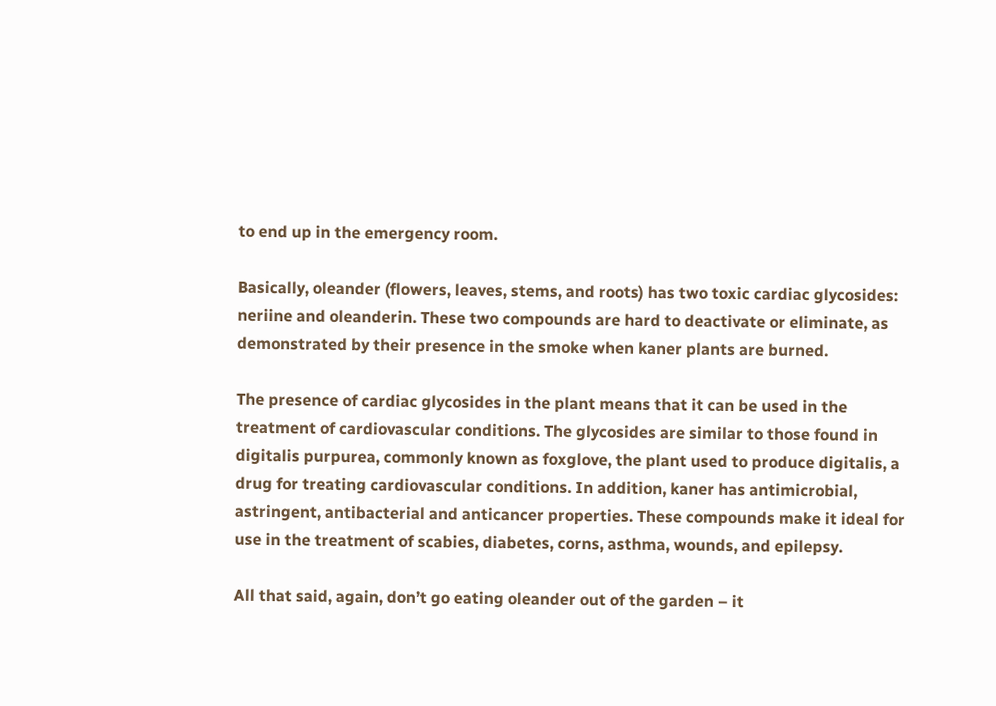to end up in the emergency room.

Basically, oleander (flowers, leaves, stems, and roots) has two toxic cardiac glycosides: neriine and oleanderin. These two compounds are hard to deactivate or eliminate, as demonstrated by their presence in the smoke when kaner plants are burned.

The presence of cardiac glycosides in the plant means that it can be used in the treatment of cardiovascular conditions. The glycosides are similar to those found in digitalis purpurea, commonly known as foxglove, the plant used to produce digitalis, a drug for treating cardiovascular conditions. In addition, kaner has antimicrobial, astringent, antibacterial and anticancer properties. These compounds make it ideal for use in the treatment of scabies, diabetes, corns, asthma, wounds, and epilepsy.

All that said, again, don’t go eating oleander out of the garden – it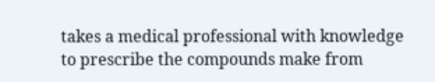takes a medical professional with knowledge to prescribe the compounds make from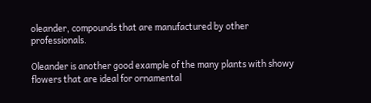oleander, compounds that are manufactured by other professionals.

Oleander is another good example of the many plants with showy flowers that are ideal for ornamental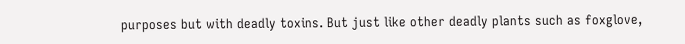purposes but with deadly toxins. But just like other deadly plants such as foxglove,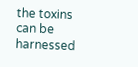the toxins can be harnessed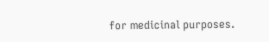for medicinal purposes.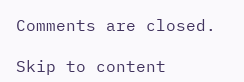Comments are closed.

Skip to content